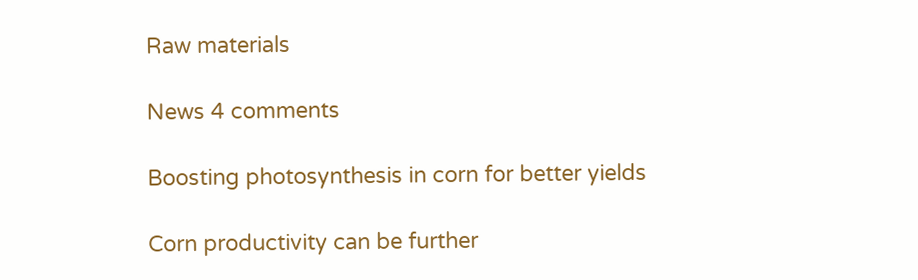Raw materials

News 4 comments

Boosting photosynthesis in corn for better yields

Corn productivity can be further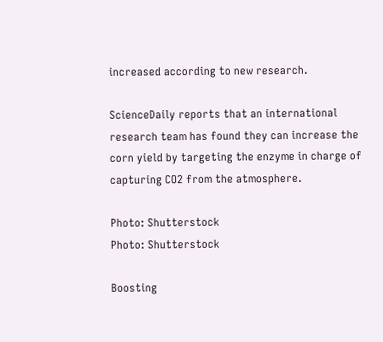increased according to new research.

ScienceDaily reports that an international research team has found they can increase the corn yield by targeting the enzyme in charge of capturing CO2 from the atmosphere.

Photo: Shutterstock
Photo: Shutterstock

Boosting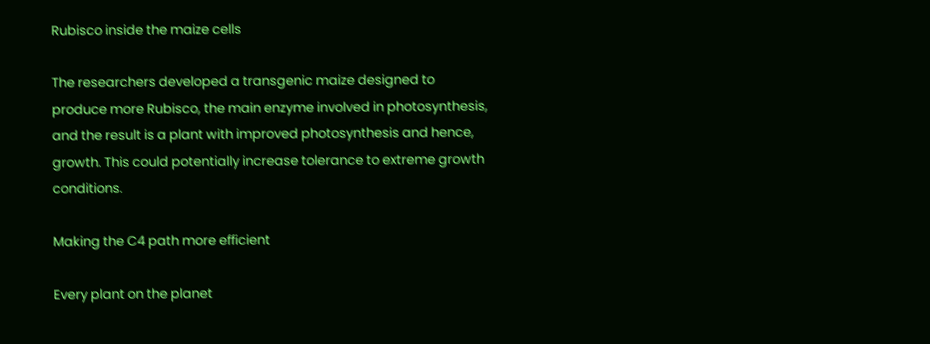Rubisco inside the maize cells

The researchers developed a transgenic maize designed to produce more Rubisco, the main enzyme involved in photosynthesis, and the result is a plant with improved photosynthesis and hence, growth. This could potentially increase tolerance to extreme growth conditions.

Making the C4 path more efficient

Every plant on the planet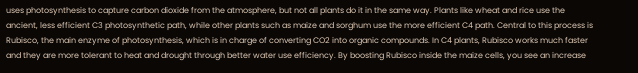uses photosynthesis to capture carbon dioxide from the atmosphere, but not all plants do it in the same way. Plants like wheat and rice use the ancient, less efficient C3 photosynthetic path, while other plants such as maize and sorghum use the more efficient C4 path. Central to this process is Rubisco, the main enzyme of photosynthesis, which is in charge of converting CO2 into organic compounds. In C4 plants, Rubisco works much faster and they are more tolerant to heat and drought through better water use efficiency. By boosting Rubisco inside the maize cells, you see an increase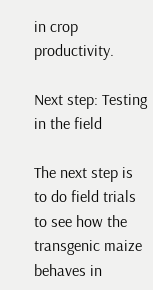in crop productivity.

Next step: Testing in the field

The next step is to do field trials to see how the transgenic maize behaves in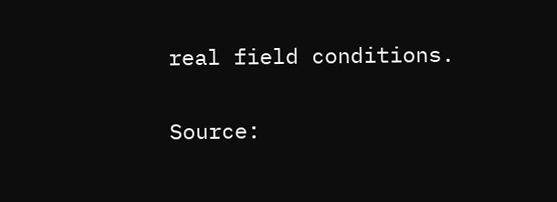real field conditions.

Source: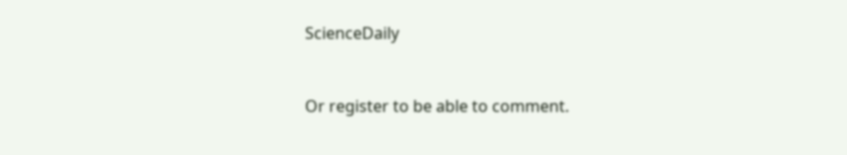ScienceDaily


Or register to be able to comment.